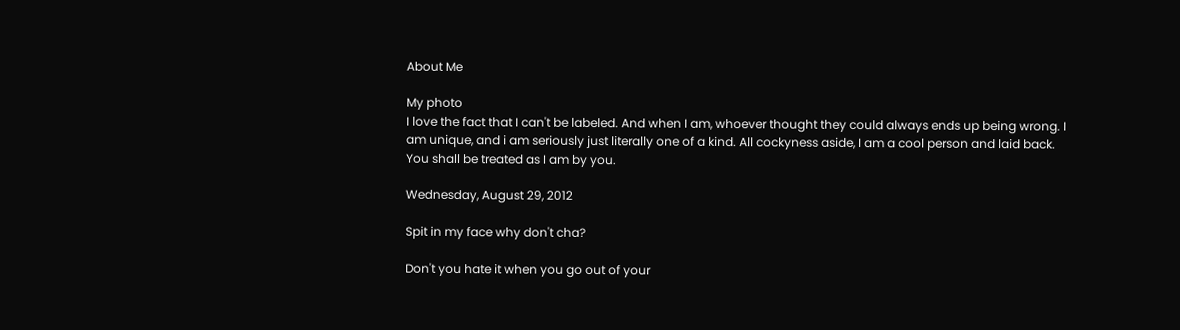About Me

My photo
I love the fact that I can't be labeled. And when I am, whoever thought they could always ends up being wrong. I am unique, and i am seriously just literally one of a kind. All cockyness aside, I am a cool person and laid back. You shall be treated as I am by you.

Wednesday, August 29, 2012

Spit in my face why don't cha?

Don't you hate it when you go out of your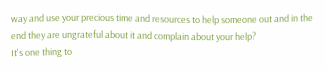way and use your precious time and resources to help someone out and in the end they are ungrateful about it and complain about your help?
It's one thing to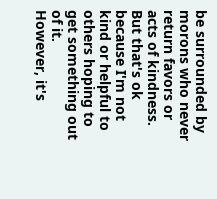be surrounded by morons who never return favors or acts of kindness. But that's ok because I'm not kind or helpful to others hoping to get something out of it.
However, it's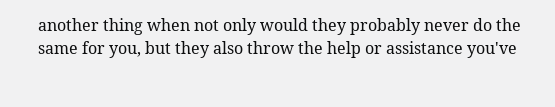another thing when not only would they probably never do the same for you, but they also throw the help or assistance you've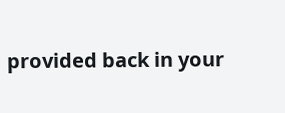provided back in your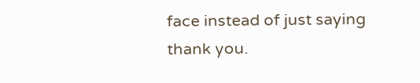face instead of just saying thank you.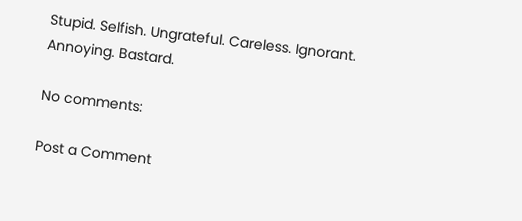Stupid. Selfish. Ungrateful. Careless. Ignorant. Annoying. Bastard.

No comments:

Post a Comment